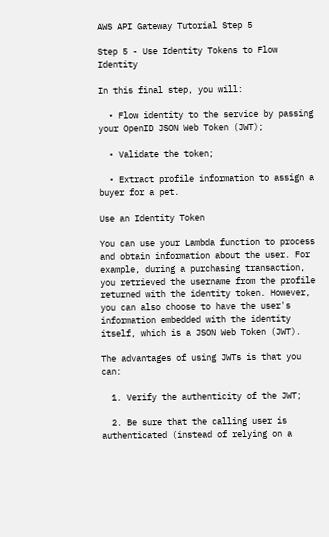AWS API Gateway Tutorial Step 5

Step 5 - Use Identity Tokens to Flow Identity

In this final step, you will:

  • Flow identity to the service by passing your OpenID JSON Web Token (JWT);

  • Validate the token;

  • Extract profile information to assign a buyer for a pet.

Use an Identity Token

You can use your Lambda function to process and obtain information about the user. For example, during a purchasing transaction, you retrieved the username from the profile returned with the identity token. However, you can also choose to have the user's information embedded with the identity itself, which is a JSON Web Token (JWT).

The advantages of using JWTs is that you can:

  1. Verify the authenticity of the JWT;

  2. Be sure that the calling user is authenticated (instead of relying on a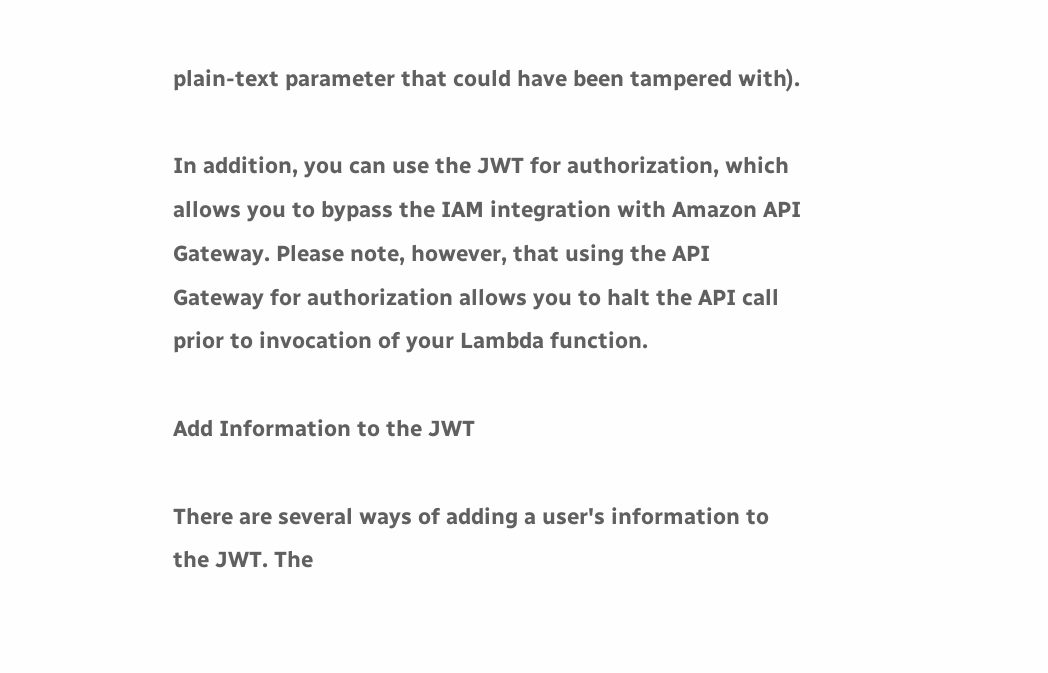plain-text parameter that could have been tampered with).

In addition, you can use the JWT for authorization, which allows you to bypass the IAM integration with Amazon API Gateway. Please note, however, that using the API Gateway for authorization allows you to halt the API call prior to invocation of your Lambda function.

Add Information to the JWT

There are several ways of adding a user's information to the JWT. The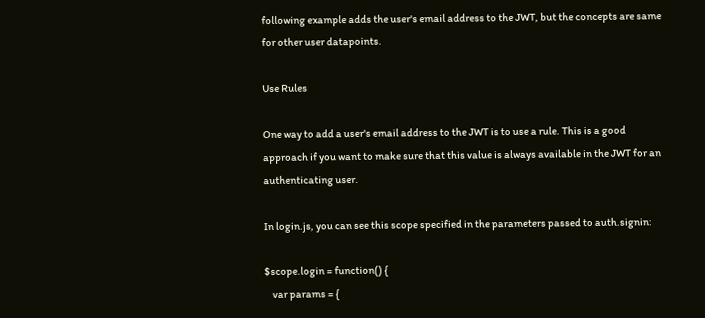following example adds the user's email address to the JWT, but the concepts are same for other user datapoints.

Use Rules

One way to add a user's email address to the JWT is to use a rule. This is a good approach if you want to make sure that this value is always available in the JWT for an authenticating user.

In login.js, you can see this scope specified in the parameters passed to auth.signin:

$scope.login = function() {
    var params = {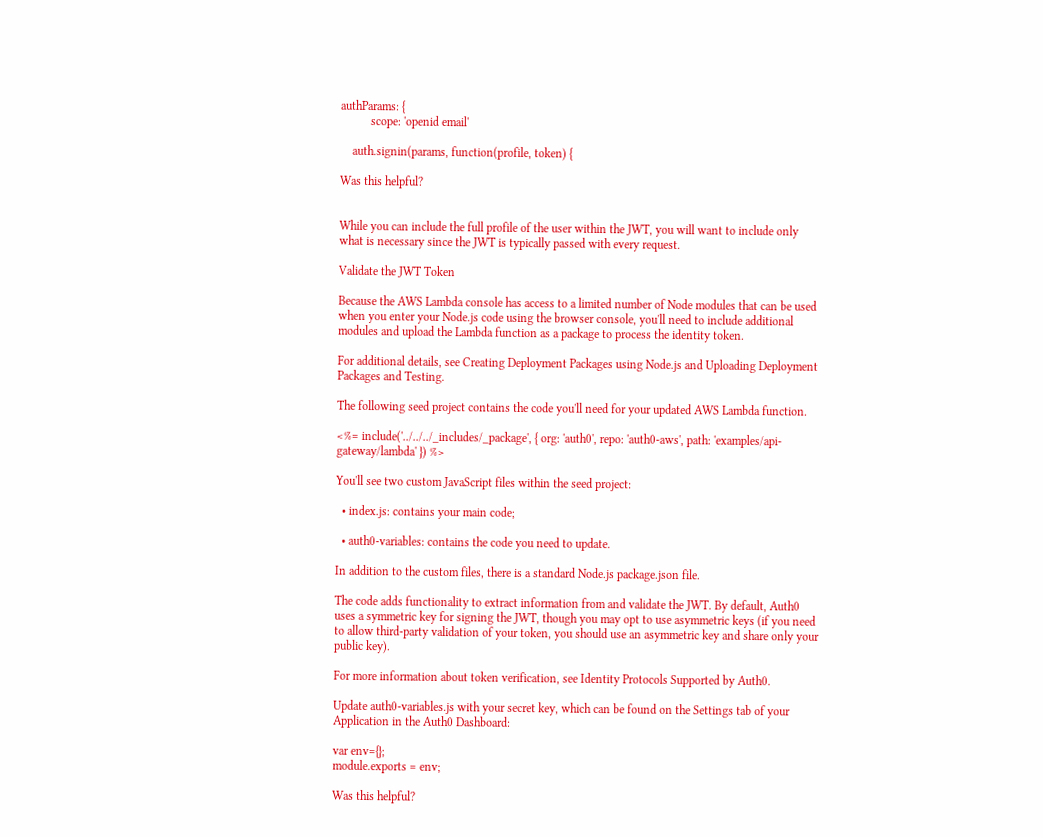authParams: {
          scope: 'openid email'

    auth.signin(params, function(profile, token) {

Was this helpful?


While you can include the full profile of the user within the JWT, you will want to include only what is necessary since the JWT is typically passed with every request.

Validate the JWT Token

Because the AWS Lambda console has access to a limited number of Node modules that can be used when you enter your Node.js code using the browser console, you'll need to include additional modules and upload the Lambda function as a package to process the identity token.

For additional details, see Creating Deployment Packages using Node.js and Uploading Deployment Packages and Testing.

The following seed project contains the code you'll need for your updated AWS Lambda function.

<%= include('../../../_includes/_package', { org: 'auth0', repo: 'auth0-aws', path: 'examples/api-gateway/lambda' }) %>

You'll see two custom JavaScript files within the seed project:

  • index.js: contains your main code;

  • auth0-variables: contains the code you need to update.

In addition to the custom files, there is a standard Node.js package.json file.

The code adds functionality to extract information from and validate the JWT. By default, Auth0 uses a symmetric key for signing the JWT, though you may opt to use asymmetric keys (if you need to allow third-party validation of your token, you should use an asymmetric key and share only your public key).

For more information about token verification, see Identity Protocols Supported by Auth0.

Update auth0-variables.js with your secret key, which can be found on the Settings tab of your Application in the Auth0 Dashboard:

var env={};
module.exports = env;

Was this helpful?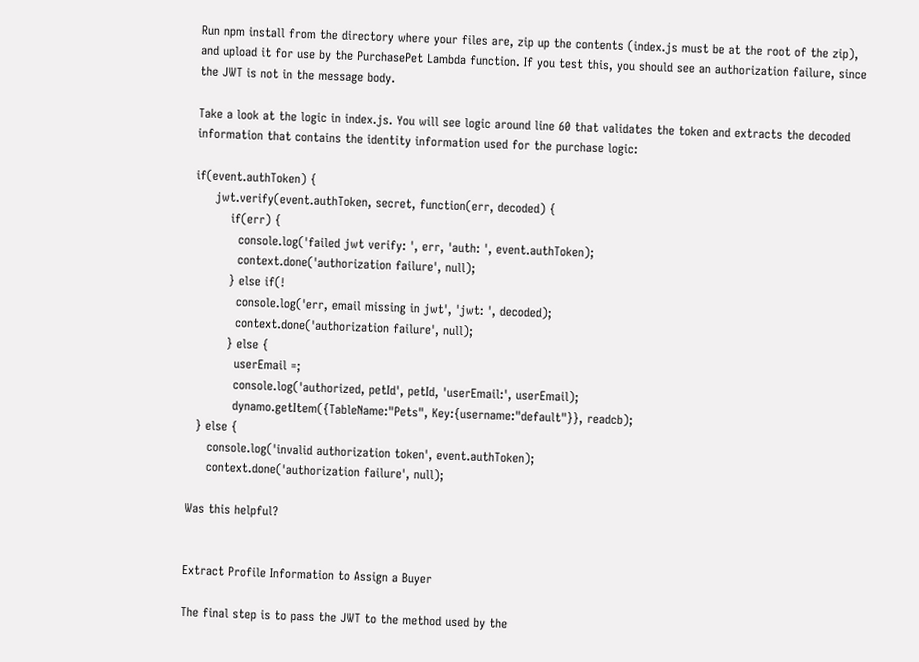Run npm install from the directory where your files are, zip up the contents (index.js must be at the root of the zip), and upload it for use by the PurchasePet Lambda function. If you test this, you should see an authorization failure, since the JWT is not in the message body.

Take a look at the logic in index.js. You will see logic around line 60 that validates the token and extracts the decoded information that contains the identity information used for the purchase logic:

if(event.authToken) {
     jwt.verify(event.authToken, secret, function(err, decoded) {
         if(err) {
           console.log('failed jwt verify: ', err, 'auth: ', event.authToken);
           context.done('authorization failure', null);
         } else if(!
           console.log('err, email missing in jwt', 'jwt: ', decoded);
           context.done('authorization failure', null);
         } else {
           userEmail =;
           console.log('authorized, petId', petId, 'userEmail:', userEmail);
           dynamo.getItem({TableName:"Pets", Key:{username:"default"}}, readcb);
  } else {
     console.log('invalid authorization token', event.authToken);
     context.done('authorization failure', null);

Was this helpful?


Extract Profile Information to Assign a Buyer

The final step is to pass the JWT to the method used by the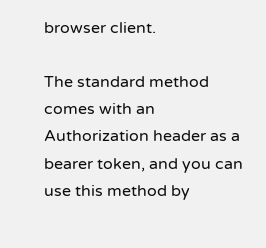browser client.

The standard method comes with an Authorization header as a bearer token, and you can use this method by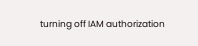turning off IAM authorization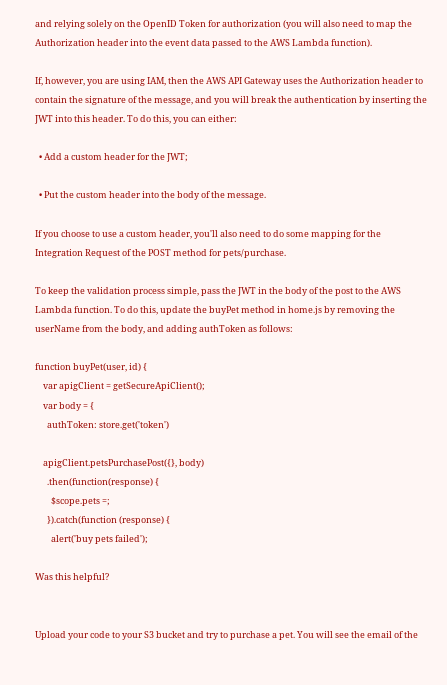and relying solely on the OpenID Token for authorization (you will also need to map the Authorization header into the event data passed to the AWS Lambda function).

If, however, you are using IAM, then the AWS API Gateway uses the Authorization header to contain the signature of the message, and you will break the authentication by inserting the JWT into this header. To do this, you can either:

  • Add a custom header for the JWT;

  • Put the custom header into the body of the message.

If you choose to use a custom header, you'll also need to do some mapping for the Integration Request of the POST method for pets/purchase.

To keep the validation process simple, pass the JWT in the body of the post to the AWS Lambda function. To do this, update the buyPet method in home.js by removing the userName from the body, and adding authToken as follows:

function buyPet(user, id) {
    var apigClient = getSecureApiClient();
    var body = {
      authToken: store.get('token')

    apigClient.petsPurchasePost({}, body)
      .then(function(response) {
        $scope.pets =;
      }).catch(function (response) {
        alert('buy pets failed');

Was this helpful?


Upload your code to your S3 bucket and try to purchase a pet. You will see the email of the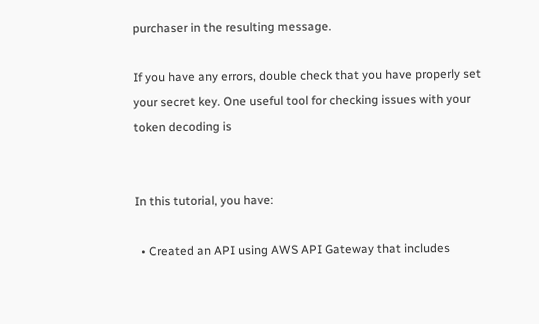purchaser in the resulting message.

If you have any errors, double check that you have properly set your secret key. One useful tool for checking issues with your token decoding is


In this tutorial, you have:

  • Created an API using AWS API Gateway that includes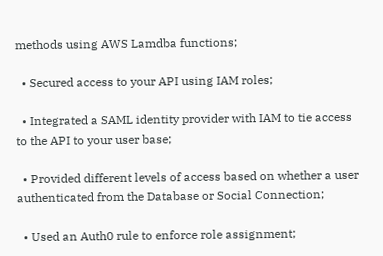methods using AWS Lamdba functions;

  • Secured access to your API using IAM roles;

  • Integrated a SAML identity provider with IAM to tie access to the API to your user base;

  • Provided different levels of access based on whether a user authenticated from the Database or Social Connection;

  • Used an Auth0 rule to enforce role assignment;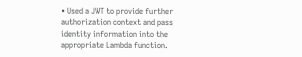• Used a JWT to provide further authorization context and pass identity information into the appropriate Lambda function.